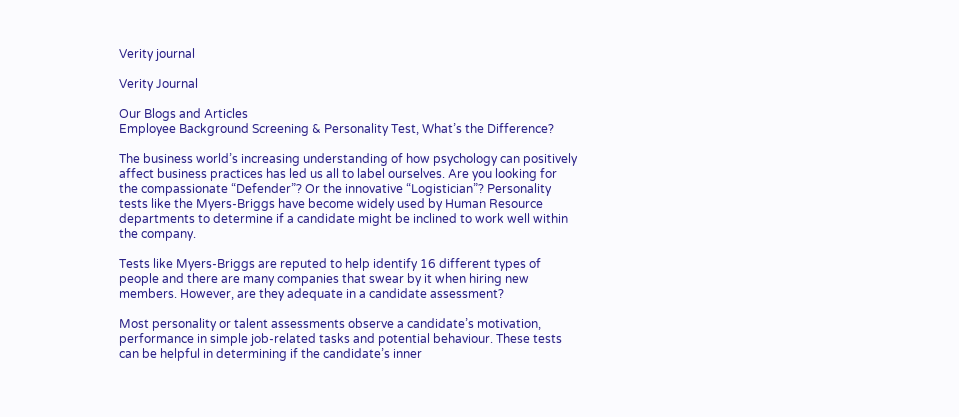Verity journal

Verity Journal

Our Blogs and Articles
Employee Background Screening & Personality Test, What’s the Difference?

The business world’s increasing understanding of how psychology can positively affect business practices has led us all to label ourselves. Are you looking for the compassionate “Defender”? Or the innovative “Logistician”? Personality tests like the Myers-Briggs have become widely used by Human Resource departments to determine if a candidate might be inclined to work well within the company.

Tests like Myers-Briggs are reputed to help identify 16 different types of people and there are many companies that swear by it when hiring new members. However, are they adequate in a candidate assessment?

Most personality or talent assessments observe a candidate’s motivation, performance in simple job-related tasks and potential behaviour. These tests can be helpful in determining if the candidate’s inner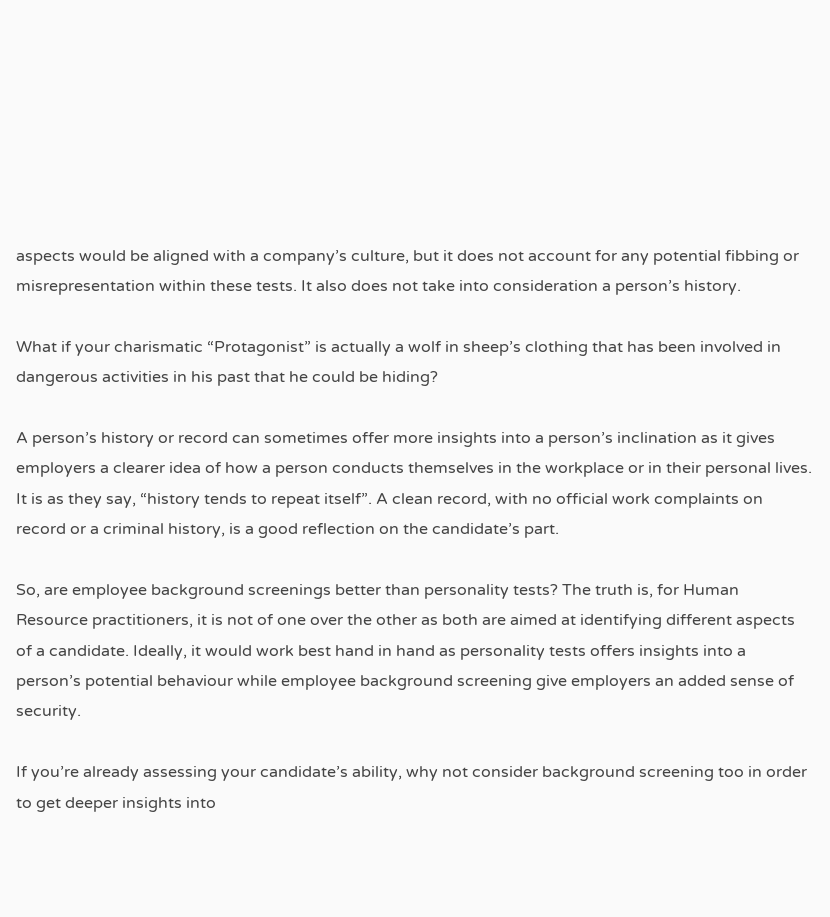aspects would be aligned with a company’s culture, but it does not account for any potential fibbing or misrepresentation within these tests. It also does not take into consideration a person’s history.

What if your charismatic “Protagonist” is actually a wolf in sheep’s clothing that has been involved in dangerous activities in his past that he could be hiding?

A person’s history or record can sometimes offer more insights into a person’s inclination as it gives employers a clearer idea of how a person conducts themselves in the workplace or in their personal lives. It is as they say, “history tends to repeat itself”. A clean record, with no official work complaints on record or a criminal history, is a good reflection on the candidate’s part.

So, are employee background screenings better than personality tests? The truth is, for Human Resource practitioners, it is not of one over the other as both are aimed at identifying different aspects of a candidate. Ideally, it would work best hand in hand as personality tests offers insights into a person’s potential behaviour while employee background screening give employers an added sense of security.

If you’re already assessing your candidate’s ability, why not consider background screening too in order to get deeper insights into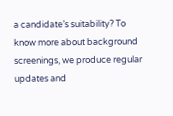a candidate’s suitability? To know more about background screenings, we produce regular updates and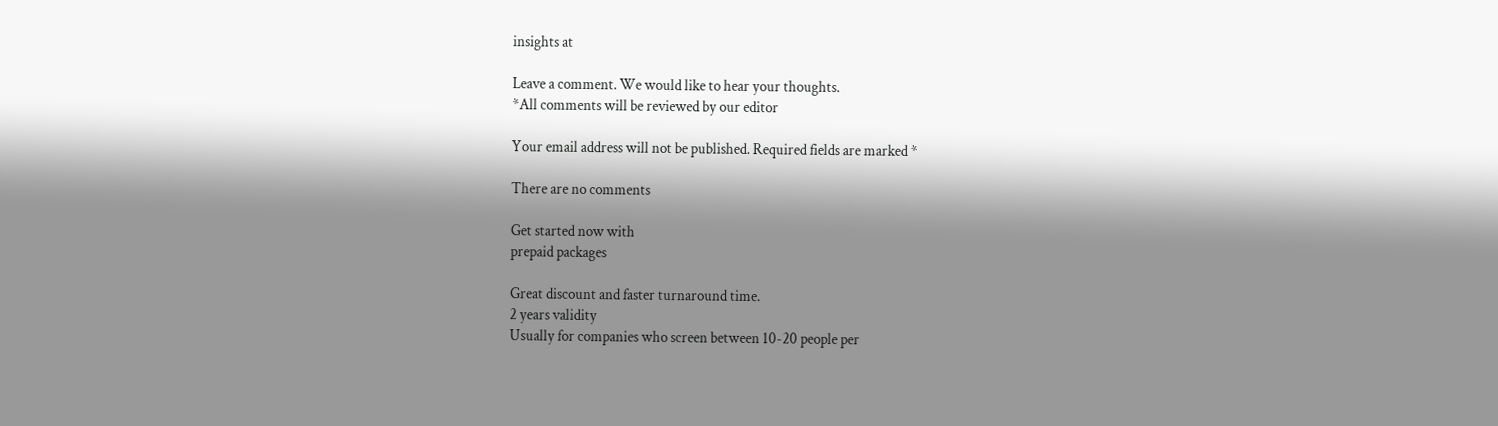insights at

Leave a comment. We would like to hear your thoughts.
*All comments will be reviewed by our editor

Your email address will not be published. Required fields are marked *

There are no comments

Get started now with
prepaid packages

Great discount and faster turnaround time.
2 years validity
Usually for companies who screen between 10-20 people per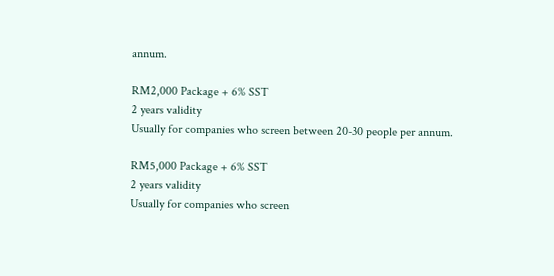annum.

RM2,000 Package + 6% SST
2 years validity
Usually for companies who screen between 20-30 people per annum.

RM5,000 Package + 6% SST
2 years validity
Usually for companies who screen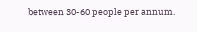between 30-60 people per annum.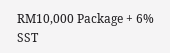RM10,000 Package + 6% SST